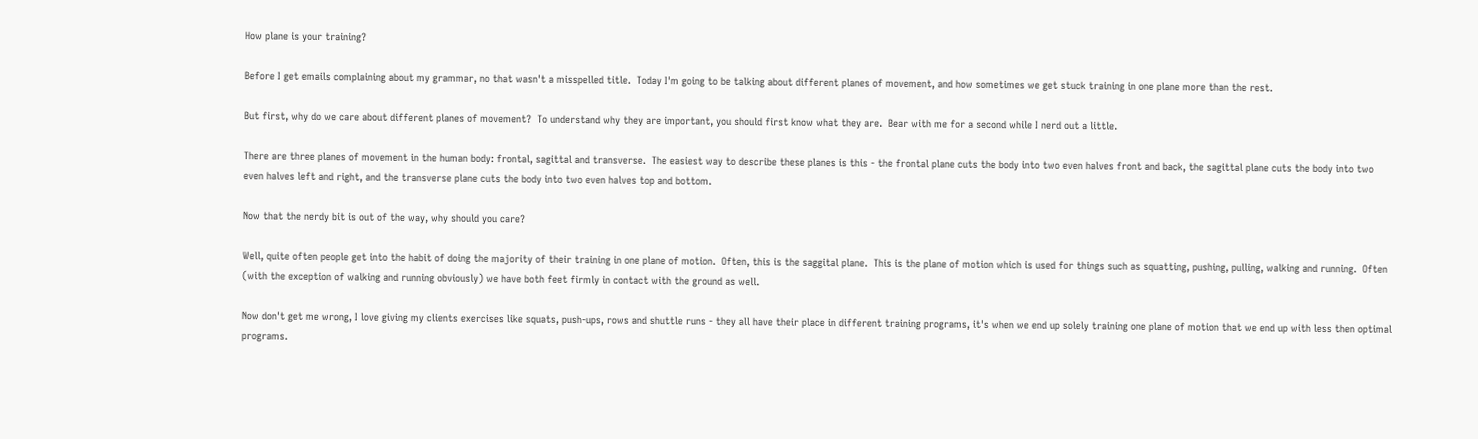How plane is your training?

Before I get emails complaining about my grammar, no that wasn't a misspelled title.  Today I'm going to be talking about different planes of movement, and how sometimes we get stuck training in one plane more than the rest.

But first, why do we care about different planes of movement?  To understand why they are important, you should first know what they are.  Bear with me for a second while I nerd out a little.

There are three planes of movement in the human body: frontal, sagittal and transverse.  The easiest way to describe these planes is this - the frontal plane cuts the body into two even halves front and back, the sagittal plane cuts the body into two even halves left and right, and the transverse plane cuts the body into two even halves top and bottom.

Now that the nerdy bit is out of the way, why should you care?

Well, quite often people get into the habit of doing the majority of their training in one plane of motion.  Often, this is the saggital plane.  This is the plane of motion which is used for things such as squatting, pushing, pulling, walking and running.  Often (with the exception of walking and running obviously) we have both feet firmly in contact with the ground as well.

Now don't get me wrong, I love giving my clients exercises like squats, push-ups, rows and shuttle runs - they all have their place in different training programs, it's when we end up solely training one plane of motion that we end up with less then optimal programs.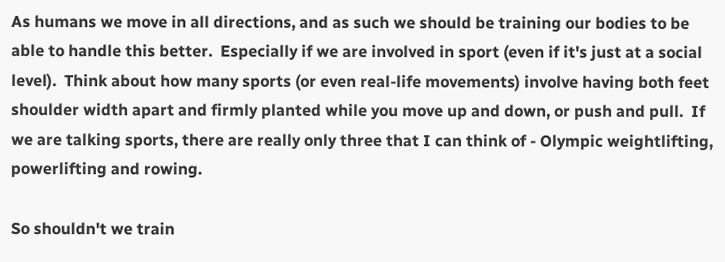As humans we move in all directions, and as such we should be training our bodies to be able to handle this better.  Especially if we are involved in sport (even if it's just at a social level).  Think about how many sports (or even real-life movements) involve having both feet shoulder width apart and firmly planted while you move up and down, or push and pull.  If we are talking sports, there are really only three that I can think of - Olympic weightlifting,
powerlifting and rowing.

So shouldn't we train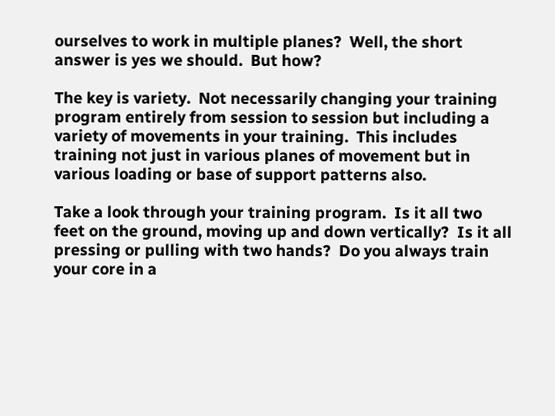ourselves to work in multiple planes?  Well, the short answer is yes we should.  But how?

The key is variety.  Not necessarily changing your training program entirely from session to session but including a variety of movements in your training.  This includes training not just in various planes of movement but in various loading or base of support patterns also.

Take a look through your training program.  Is it all two feet on the ground, moving up and down vertically?  Is it all pressing or pulling with two hands?  Do you always train your core in a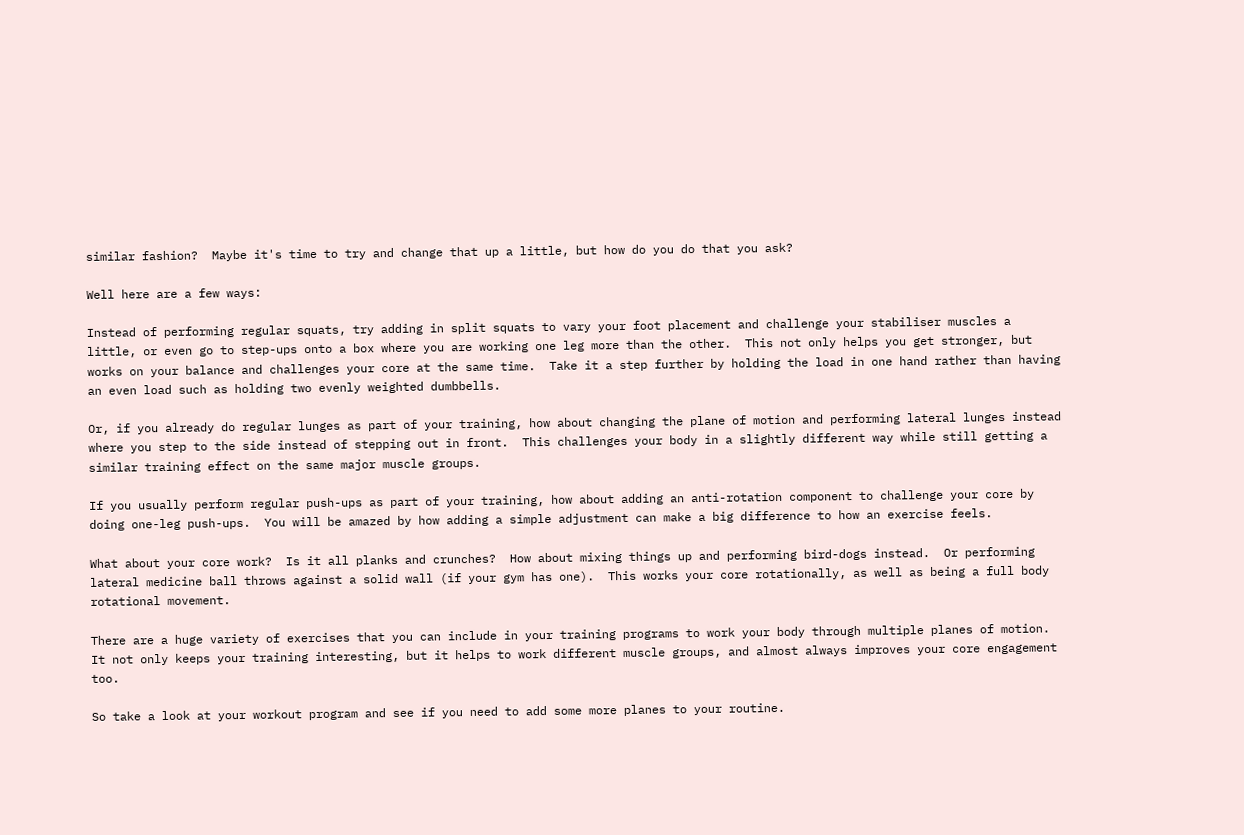similar fashion?  Maybe it's time to try and change that up a little, but how do you do that you ask?

Well here are a few ways:

Instead of performing regular squats, try adding in split squats to vary your foot placement and challenge your stabiliser muscles a little, or even go to step-ups onto a box where you are working one leg more than the other.  This not only helps you get stronger, but works on your balance and challenges your core at the same time.  Take it a step further by holding the load in one hand rather than having an even load such as holding two evenly weighted dumbbells.

Or, if you already do regular lunges as part of your training, how about changing the plane of motion and performing lateral lunges instead where you step to the side instead of stepping out in front.  This challenges your body in a slightly different way while still getting a similar training effect on the same major muscle groups.

If you usually perform regular push-ups as part of your training, how about adding an anti-rotation component to challenge your core by doing one-leg push-ups.  You will be amazed by how adding a simple adjustment can make a big difference to how an exercise feels.

What about your core work?  Is it all planks and crunches?  How about mixing things up and performing bird-dogs instead.  Or performing lateral medicine ball throws against a solid wall (if your gym has one).  This works your core rotationally, as well as being a full body rotational movement.

There are a huge variety of exercises that you can include in your training programs to work your body through multiple planes of motion.  It not only keeps your training interesting, but it helps to work different muscle groups, and almost always improves your core engagement too.

So take a look at your workout program and see if you need to add some more planes to your routine.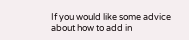If you would like some advice about how to add in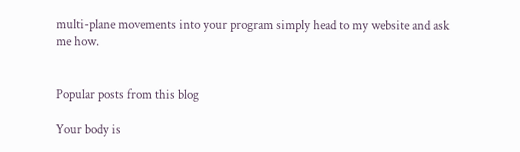multi-plane movements into your program simply head to my website and ask me how.


Popular posts from this blog

Your body is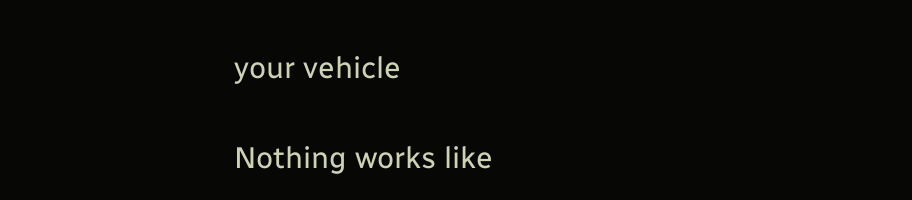your vehicle

Nothing works like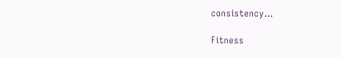consistency...

Fitness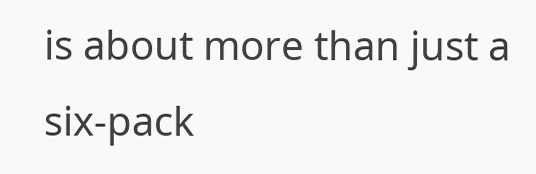is about more than just a six-pack